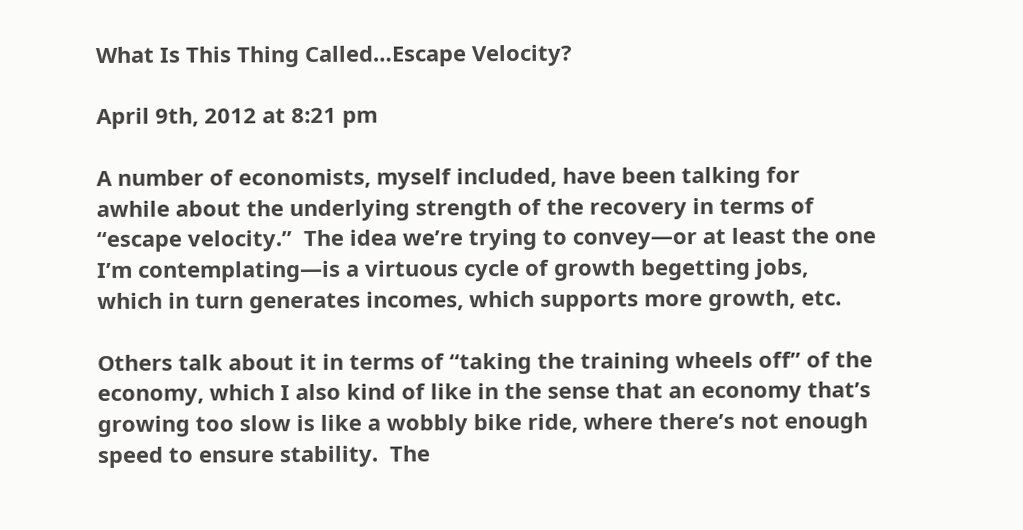What Is This Thing Called…Escape Velocity?

April 9th, 2012 at 8:21 pm

A number of economists, myself included, have been talking for awhile about the underlying strength of the recovery in terms of “escape velocity.”  The idea we’re trying to convey—or at least the one I’m contemplating—is a virtuous cycle of growth begetting jobs, which in turn generates incomes, which supports more growth, etc.

Others talk about it in terms of “taking the training wheels off” of the economy, which I also kind of like in the sense that an economy that’s growing too slow is like a wobbly bike ride, where there’s not enough speed to ensure stability.  The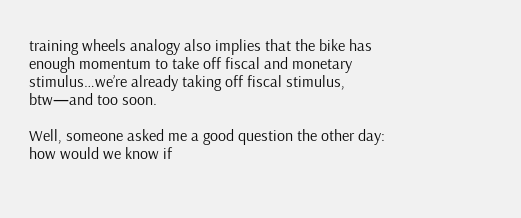training wheels analogy also implies that the bike has enough momentum to take off fiscal and monetary stimulus…we’re already taking off fiscal stimulus, btw—and too soon.

Well, someone asked me a good question the other day: how would we know if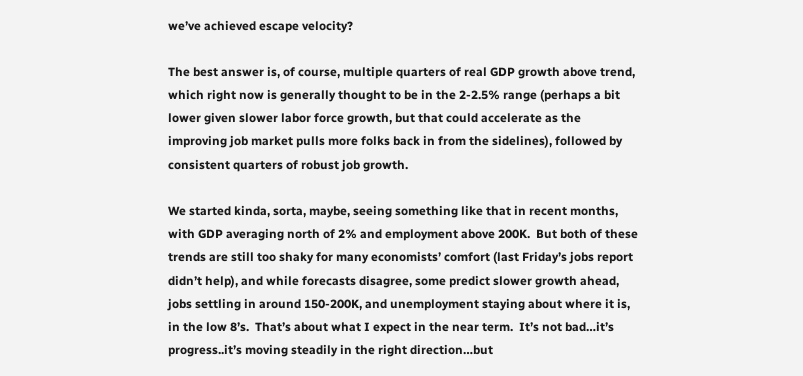we’ve achieved escape velocity?

The best answer is, of course, multiple quarters of real GDP growth above trend, which right now is generally thought to be in the 2-2.5% range (perhaps a bit lower given slower labor force growth, but that could accelerate as the improving job market pulls more folks back in from the sidelines), followed by consistent quarters of robust job growth.

We started kinda, sorta, maybe, seeing something like that in recent months, with GDP averaging north of 2% and employment above 200K.  But both of these trends are still too shaky for many economists’ comfort (last Friday’s jobs report didn’t help), and while forecasts disagree, some predict slower growth ahead, jobs settling in around 150-200K, and unemployment staying about where it is, in the low 8’s.  That’s about what I expect in the near term.  It’s not bad…it’s progress..it’s moving steadily in the right direction…but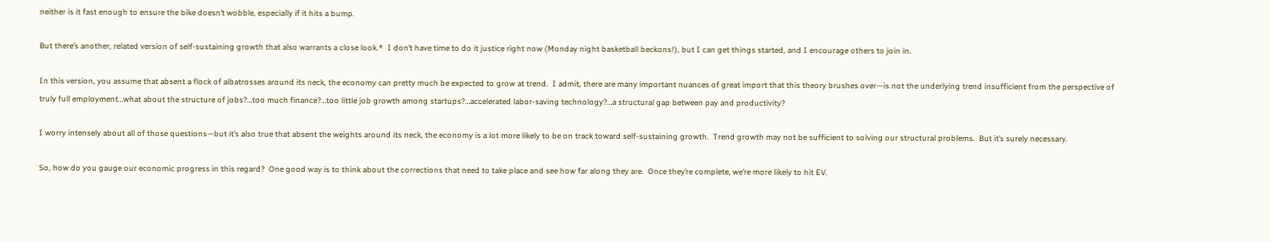neither is it fast enough to ensure the bike doesn’t wobble, especially if it hits a bump.

But there’s another, related version of self-sustaining growth that also warrants a close look.*  I don’t have time to do it justice right now (Monday night basketball beckons!), but I can get things started, and I encourage others to join in.

In this version, you assume that absent a flock of albatrosses around its neck, the economy can pretty much be expected to grow at trend.  I admit, there are many important nuances of great import that this theory brushes over—is not the underlying trend insufficient from the perspective of truly full employment…what about the structure of jobs?…too much finance?…too little job growth among startups?…accelerated labor-saving technology?…a structural gap between pay and productivity?

I worry intensely about all of those questions—but it’s also true that absent the weights around its neck, the economy is a lot more likely to be on track toward self-sustaining growth.  Trend growth may not be sufficient to solving our structural problems.  But it’s surely necessary.

So, how do you gauge our economic progress in this regard?  One good way is to think about the corrections that need to take place and see how far along they are.  Once they’re complete, we’re more likely to hit EV.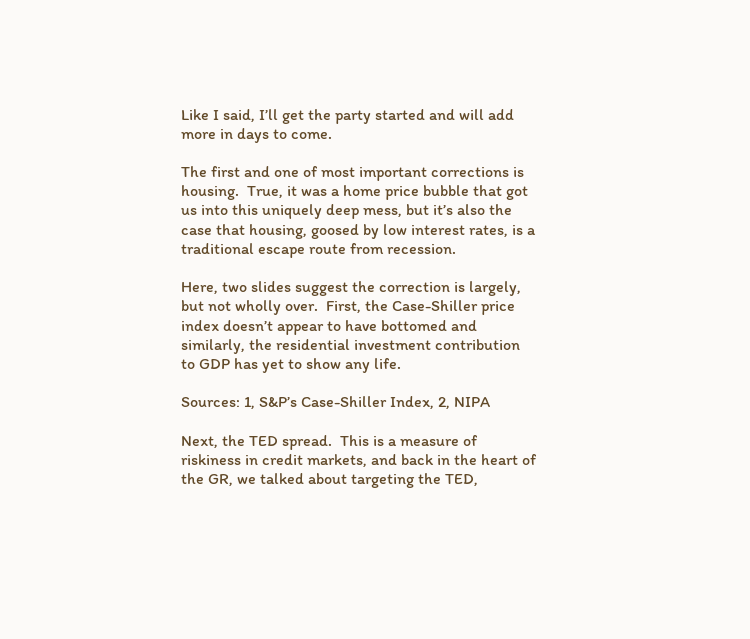Like I said, I’ll get the party started and will add more in days to come.

The first and one of most important corrections is housing.  True, it was a home price bubble that got us into this uniquely deep mess, but it’s also the case that housing, goosed by low interest rates, is a traditional escape route from recession.

Here, two slides suggest the correction is largely, but not wholly over.  First, the Case-Shiller price index doesn’t appear to have bottomed and similarly, the residential investment contribution to GDP has yet to show any life.

Sources: 1, S&P’s Case-Shiller Index, 2, NIPA

Next, the TED spread.  This is a measure of riskiness in credit markets, and back in the heart of the GR, we talked about targeting the TED,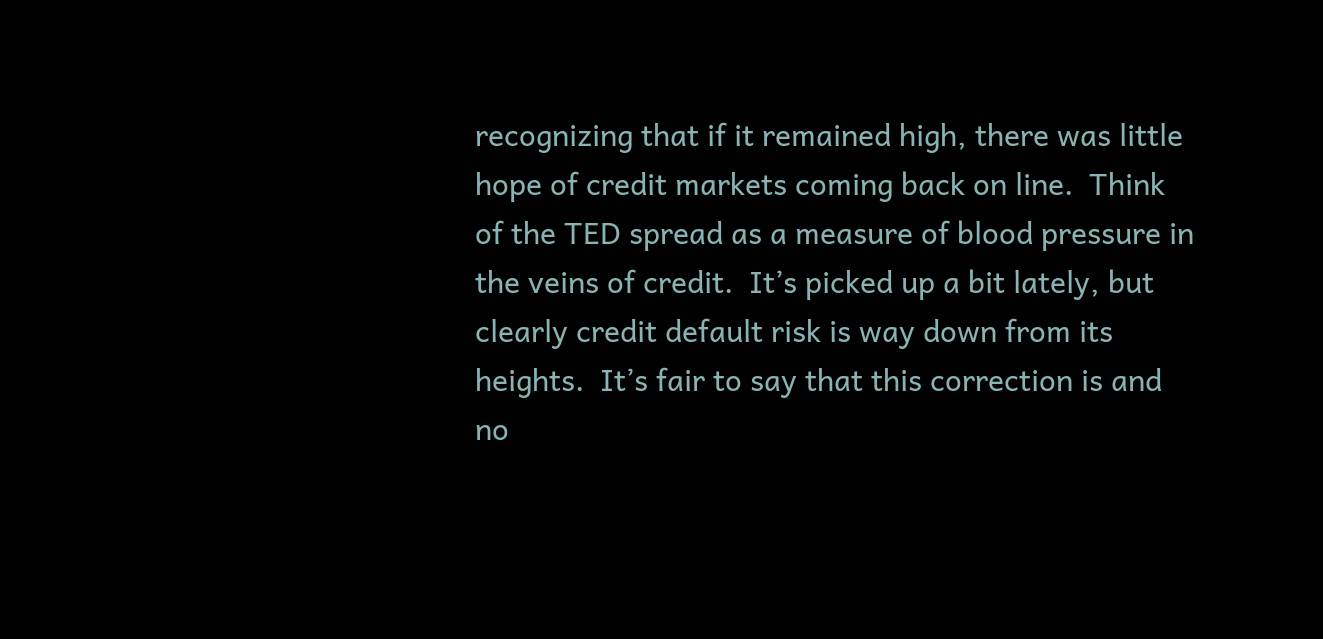recognizing that if it remained high, there was little hope of credit markets coming back on line.  Think of the TED spread as a measure of blood pressure in the veins of credit.  It’s picked up a bit lately, but clearly credit default risk is way down from its heights.  It’s fair to say that this correction is and no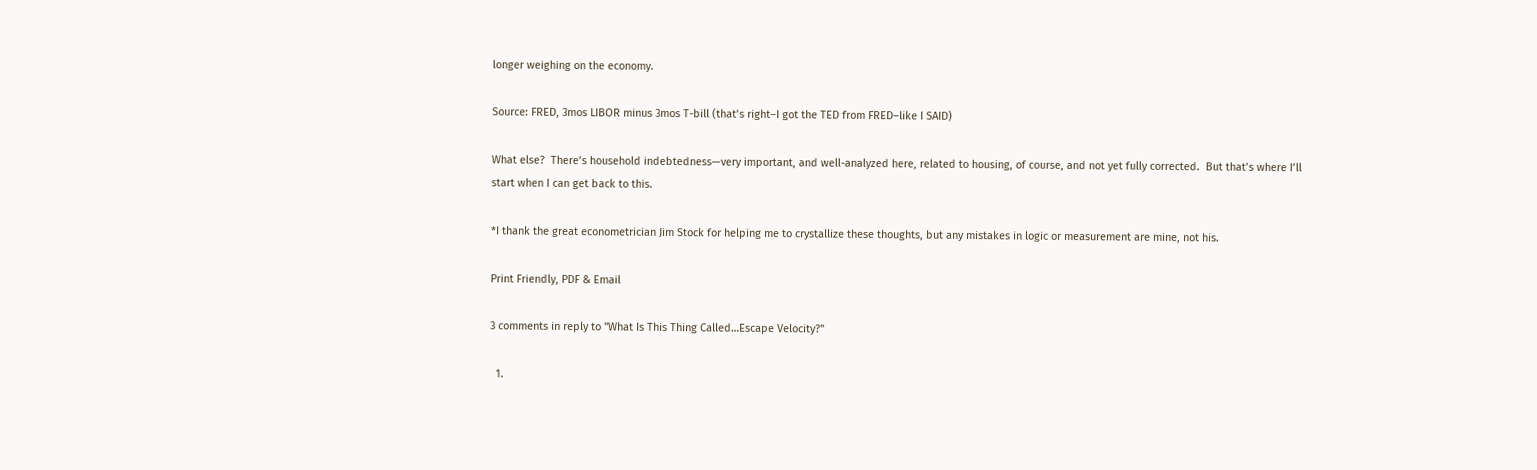longer weighing on the economy.

Source: FRED, 3mos LIBOR minus 3mos T-bill (that’s right–I got the TED from FRED–like I SAID)

What else?  There’s household indebtedness—very important, and well-analyzed here, related to housing, of course, and not yet fully corrected.  But that’s where I’ll start when I can get back to this.

*I thank the great econometrician Jim Stock for helping me to crystallize these thoughts, but any mistakes in logic or measurement are mine, not his.

Print Friendly, PDF & Email

3 comments in reply to "What Is This Thing Called…Escape Velocity?"

  1.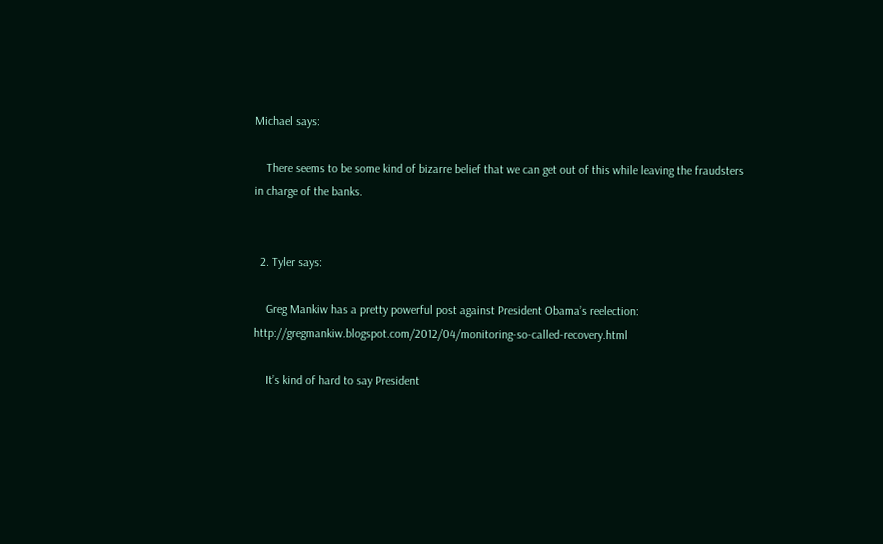Michael says:

    There seems to be some kind of bizarre belief that we can get out of this while leaving the fraudsters in charge of the banks.


  2. Tyler says:

    Greg Mankiw has a pretty powerful post against President Obama’s reelection: http://gregmankiw.blogspot.com/2012/04/monitoring-so-called-recovery.html

    It’s kind of hard to say President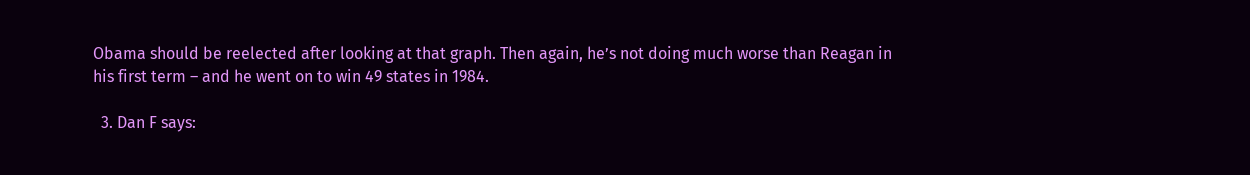Obama should be reelected after looking at that graph. Then again, he’s not doing much worse than Reagan in his first term – and he went on to win 49 states in 1984.

  3. Dan F says: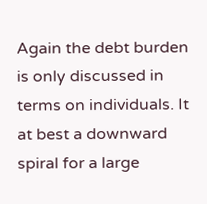Again the debt burden is only discussed in terms on individuals. It at best a downward spiral for a large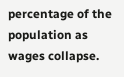percentage of the population as wages collapse.